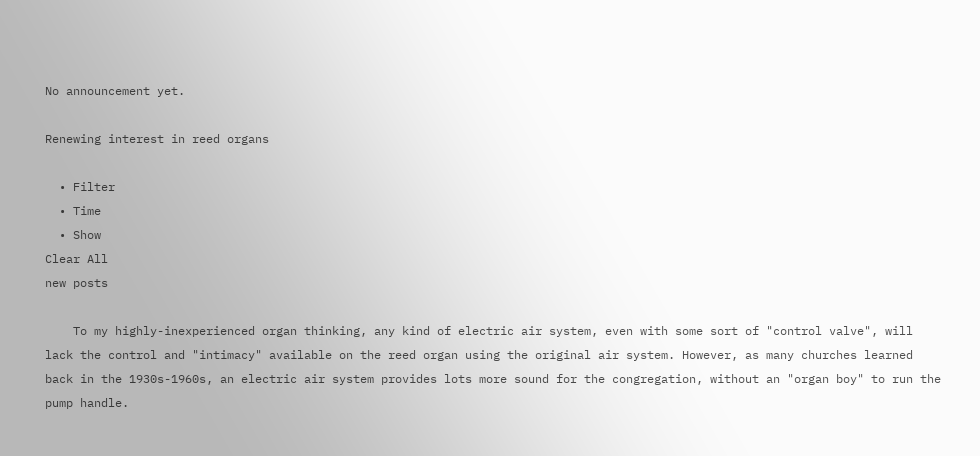No announcement yet.

Renewing interest in reed organs

  • Filter
  • Time
  • Show
Clear All
new posts

    To my highly-inexperienced organ thinking, any kind of electric air system, even with some sort of "control valve", will lack the control and "intimacy" available on the reed organ using the original air system. However, as many churches learned back in the 1930s-1960s, an electric air system provides lots more sound for the congregation, without an "organ boy" to run the pump handle.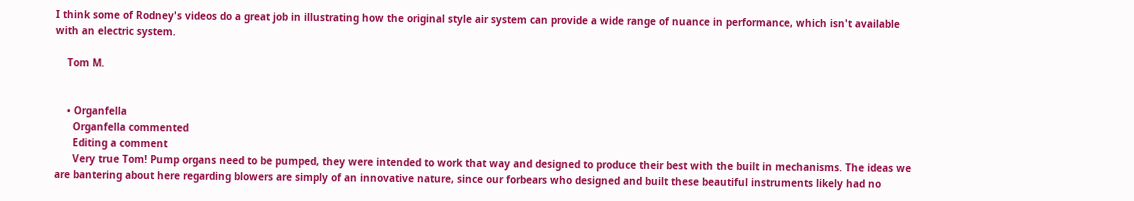I think some of Rodney's videos do a great job in illustrating how the original style air system can provide a wide range of nuance in performance, which isn't available with an electric system.

    Tom M.


    • Organfella
      Organfella commented
      Editing a comment
      Very true Tom! Pump organs need to be pumped, they were intended to work that way and designed to produce their best with the built in mechanisms. The ideas we are bantering about here regarding blowers are simply of an innovative nature, since our forbears who designed and built these beautiful instruments likely had no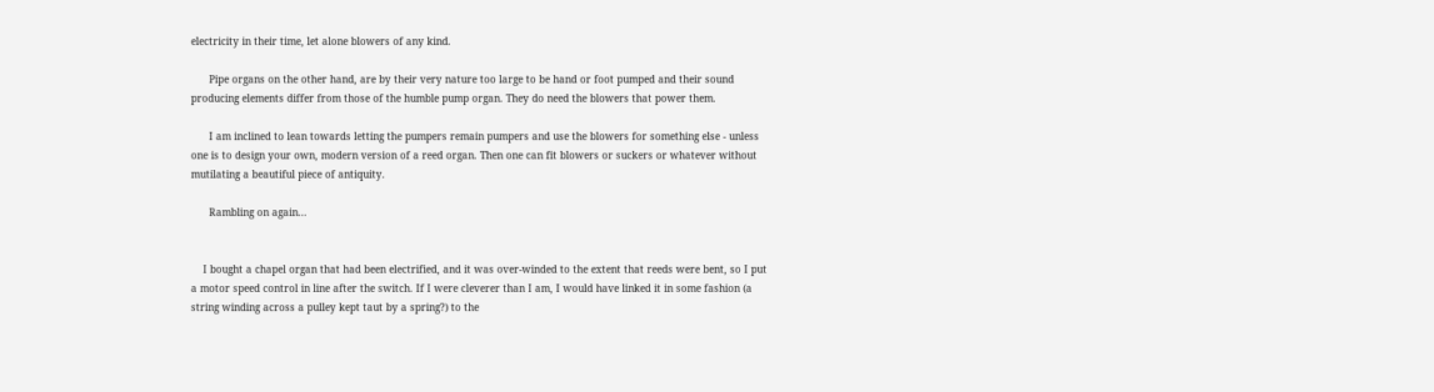electricity in their time, let alone blowers of any kind.

      Pipe organs on the other hand, are by their very nature too large to be hand or foot pumped and their sound producing elements differ from those of the humble pump organ. They do need the blowers that power them.

      I am inclined to lean towards letting the pumpers remain pumpers and use the blowers for something else - unless one is to design your own, modern version of a reed organ. Then one can fit blowers or suckers or whatever without mutilating a beautiful piece of antiquity.

      Rambling on again...


    I bought a chapel organ that had been electrified, and it was over-winded to the extent that reeds were bent, so I put a motor speed control in line after the switch. If I were cleverer than I am, I would have linked it in some fashion (a string winding across a pulley kept taut by a spring?) to the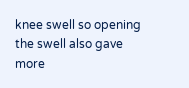knee swell so opening the swell also gave more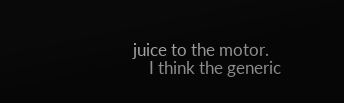juice to the motor.
    I think the generic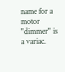name for a motor "dimmer" is a variac.